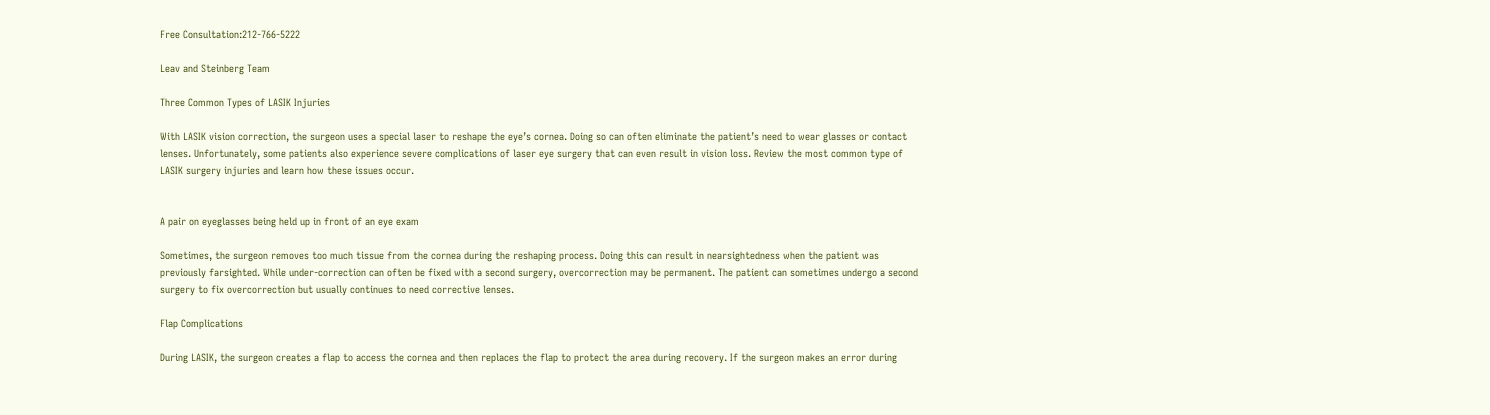Free Consultation:212-766-5222

Leav and Steinberg Team

Three Common Types of LASIK Injuries

With LASIK vision correction, the surgeon uses a special laser to reshape the eye’s cornea. Doing so can often eliminate the patient’s need to wear glasses or contact lenses. Unfortunately, some patients also experience severe complications of laser eye surgery that can even result in vision loss. Review the most common type of LASIK surgery injuries and learn how these issues occur.


A pair on eyeglasses being held up in front of an eye exam

Sometimes, the surgeon removes too much tissue from the cornea during the reshaping process. Doing this can result in nearsightedness when the patient was previously farsighted. While under-correction can often be fixed with a second surgery, overcorrection may be permanent. The patient can sometimes undergo a second surgery to fix overcorrection but usually continues to need corrective lenses.

Flap Complications

During LASIK, the surgeon creates a flap to access the cornea and then replaces the flap to protect the area during recovery. If the surgeon makes an error during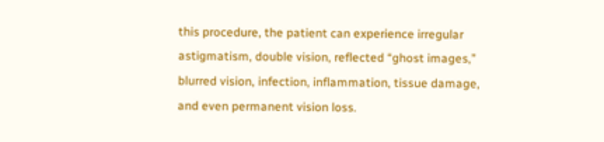this procedure, the patient can experience irregular astigmatism, double vision, reflected “ghost images,” blurred vision, infection, inflammation, tissue damage, and even permanent vision loss.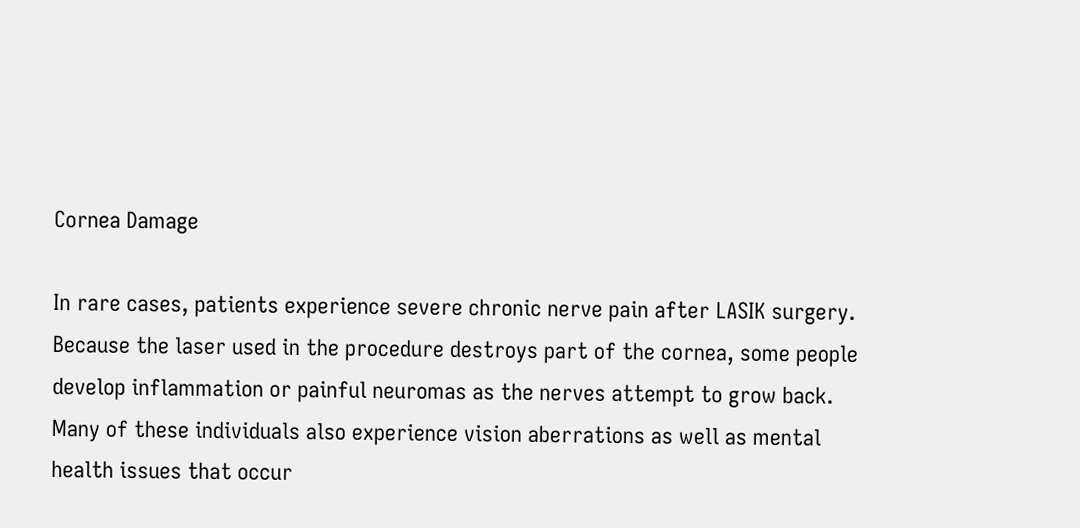Cornea Damage

In rare cases, patients experience severe chronic nerve pain after LASIK surgery. Because the laser used in the procedure destroys part of the cornea, some people develop inflammation or painful neuromas as the nerves attempt to grow back. Many of these individuals also experience vision aberrations as well as mental health issues that occur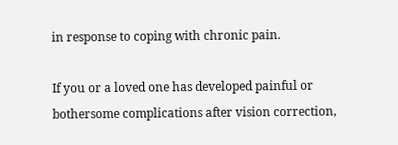in response to coping with chronic pain.

If you or a loved one has developed painful or bothersome complications after vision correction,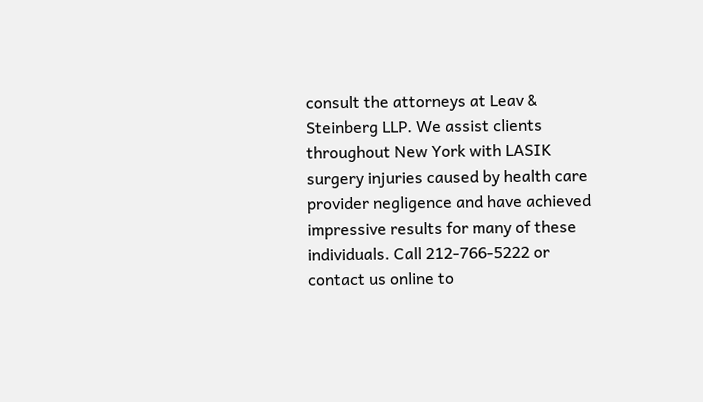consult the attorneys at Leav & Steinberg LLP. We assist clients throughout New York with LASIK surgery injuries caused by health care provider negligence and have achieved impressive results for many of these individuals. Call 212-766-5222 or contact us online to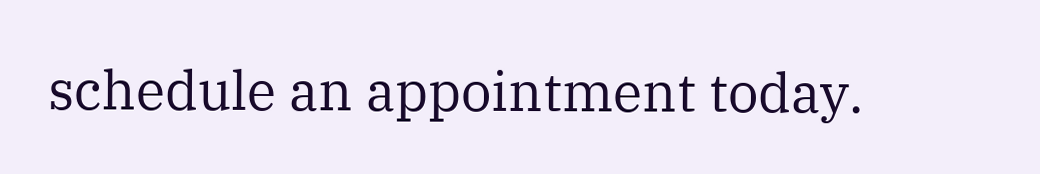schedule an appointment today.